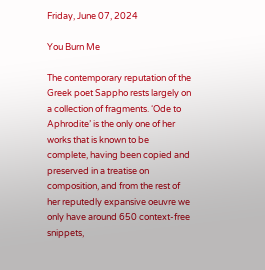Friday, June 07, 2024

You Burn Me

The contemporary reputation of the Greek poet Sappho rests largely on a collection of fragments. ‘Ode to Aphrodite’ is the only one of her works that is known to be complete, having been copied and preserved in a treatise on composition, and from the rest of her reputedly expansive oeuvre we only have around 650 context-free snippets,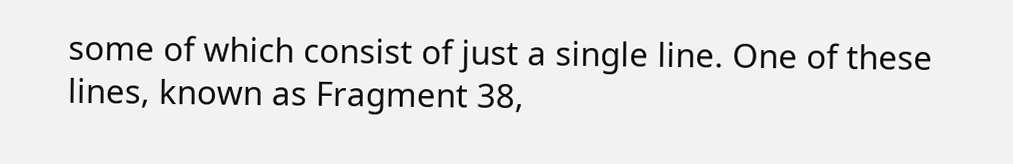some of which consist of just a single line. One of these lines, known as Fragment 38,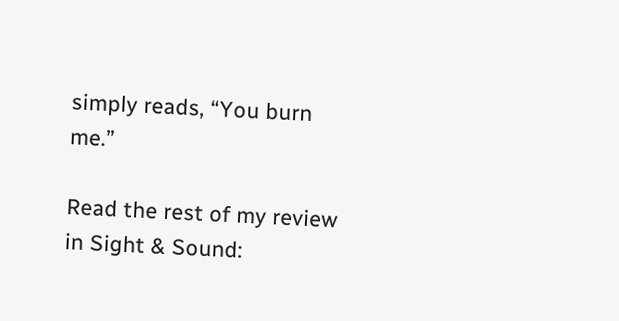simply reads, “You burn me.”

Read the rest of my review in Sight & Sound: